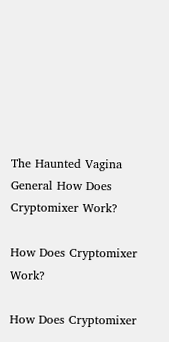The Haunted Vagina General How Does Cryptomixer Work?

How Does Cryptomixer Work?

How Does Cryptomixer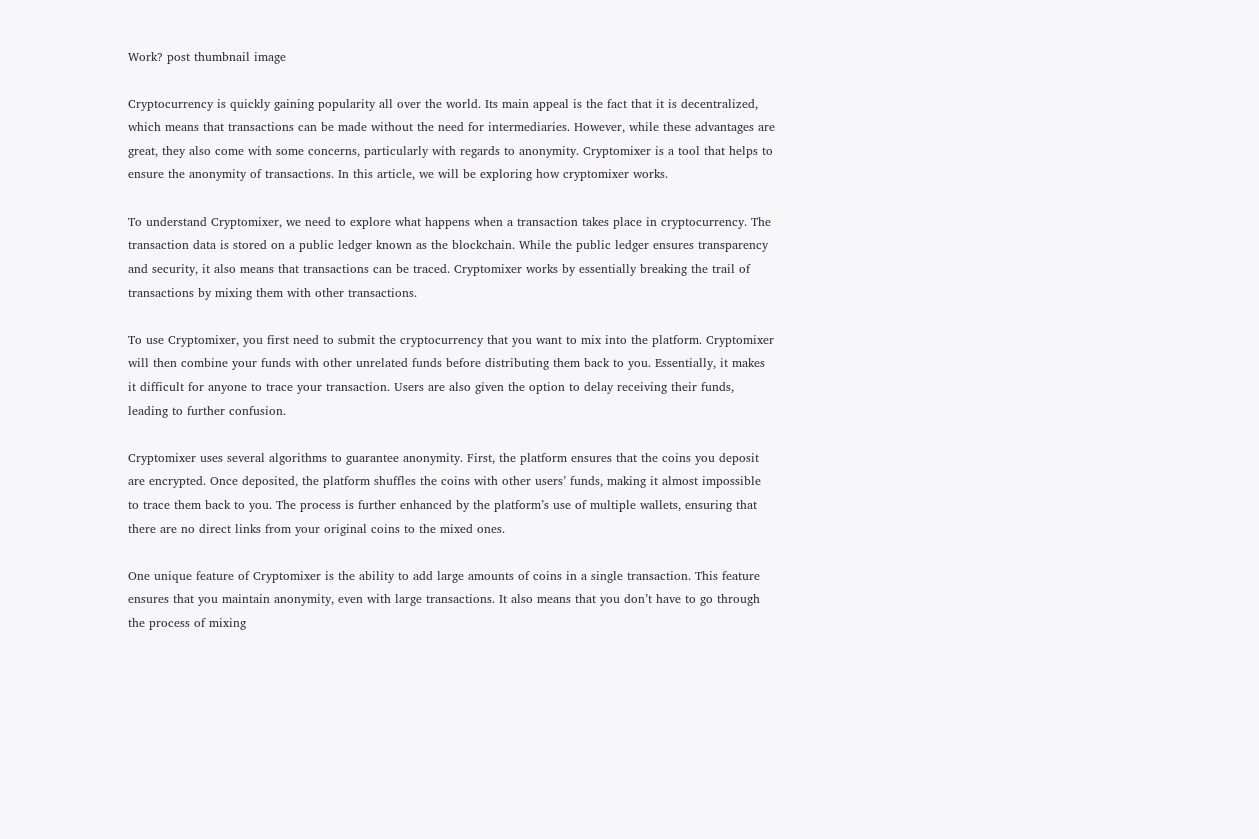Work? post thumbnail image

Cryptocurrency is quickly gaining popularity all over the world. Its main appeal is the fact that it is decentralized, which means that transactions can be made without the need for intermediaries. However, while these advantages are great, they also come with some concerns, particularly with regards to anonymity. Cryptomixer is a tool that helps to ensure the anonymity of transactions. In this article, we will be exploring how cryptomixer works.

To understand Cryptomixer, we need to explore what happens when a transaction takes place in cryptocurrency. The transaction data is stored on a public ledger known as the blockchain. While the public ledger ensures transparency and security, it also means that transactions can be traced. Cryptomixer works by essentially breaking the trail of transactions by mixing them with other transactions.

To use Cryptomixer, you first need to submit the cryptocurrency that you want to mix into the platform. Cryptomixer will then combine your funds with other unrelated funds before distributing them back to you. Essentially, it makes it difficult for anyone to trace your transaction. Users are also given the option to delay receiving their funds, leading to further confusion.

Cryptomixer uses several algorithms to guarantee anonymity. First, the platform ensures that the coins you deposit are encrypted. Once deposited, the platform shuffles the coins with other users’ funds, making it almost impossible to trace them back to you. The process is further enhanced by the platform’s use of multiple wallets, ensuring that there are no direct links from your original coins to the mixed ones.

One unique feature of Cryptomixer is the ability to add large amounts of coins in a single transaction. This feature ensures that you maintain anonymity, even with large transactions. It also means that you don’t have to go through the process of mixing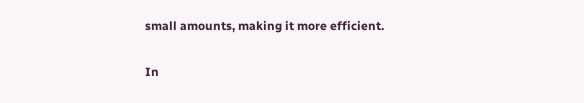small amounts, making it more efficient.

In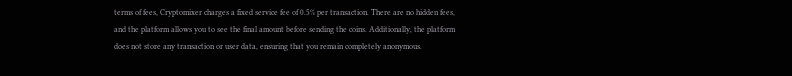terms of fees, Cryptomixer charges a fixed service fee of 0.5% per transaction. There are no hidden fees, and the platform allows you to see the final amount before sending the coins. Additionally, the platform does not store any transaction or user data, ensuring that you remain completely anonymous.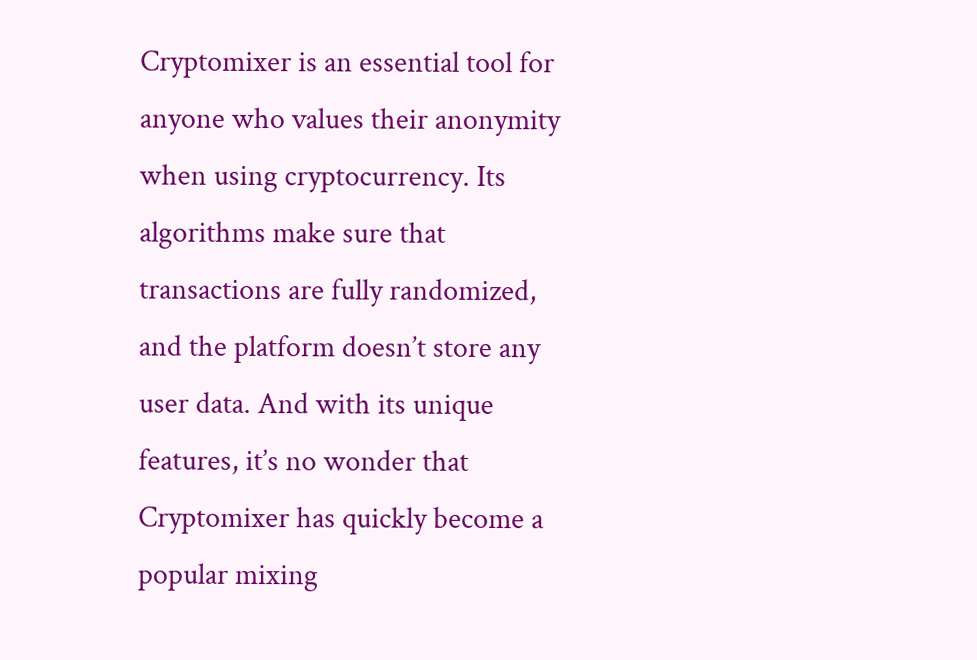Cryptomixer is an essential tool for anyone who values their anonymity when using cryptocurrency. Its algorithms make sure that transactions are fully randomized, and the platform doesn’t store any user data. And with its unique features, it’s no wonder that Cryptomixer has quickly become a popular mixing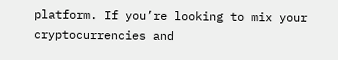platform. If you’re looking to mix your cryptocurrencies and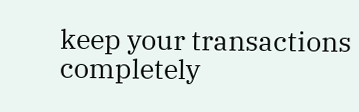keep your transactions completely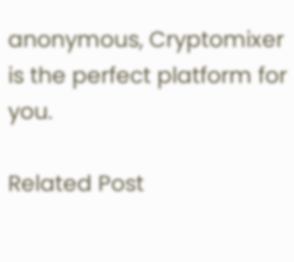anonymous, Cryptomixer is the perfect platform for you.

Related Post